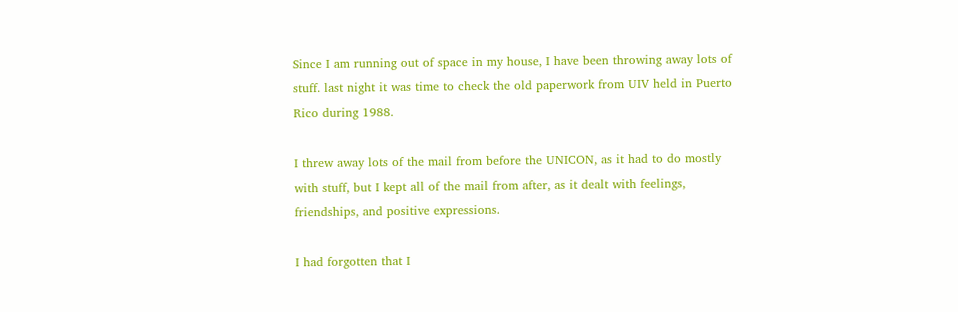Since I am running out of space in my house, I have been throwing away lots of
stuff. last night it was time to check the old paperwork from UIV held in Puerto
Rico during 1988.

I threw away lots of the mail from before the UNICON, as it had to do mostly
with stuff, but I kept all of the mail from after, as it dealt with feelings,
friendships, and positive expressions.

I had forgotten that I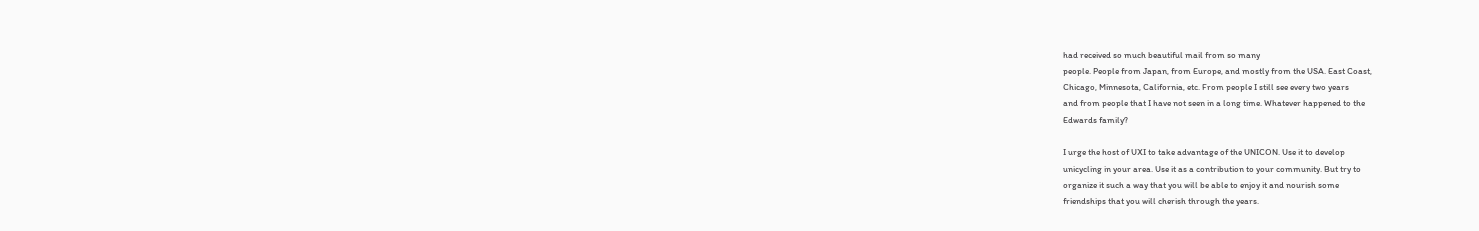had received so much beautiful mail from so many
people. People from Japan, from Europe, and mostly from the USA. East Coast,
Chicago, Minnesota, California, etc. From people I still see every two years
and from people that I have not seen in a long time. Whatever happened to the
Edwards family?

I urge the host of UXI to take advantage of the UNICON. Use it to develop
unicycling in your area. Use it as a contribution to your community. But try to
organize it such a way that you will be able to enjoy it and nourish some
friendships that you will cherish through the years.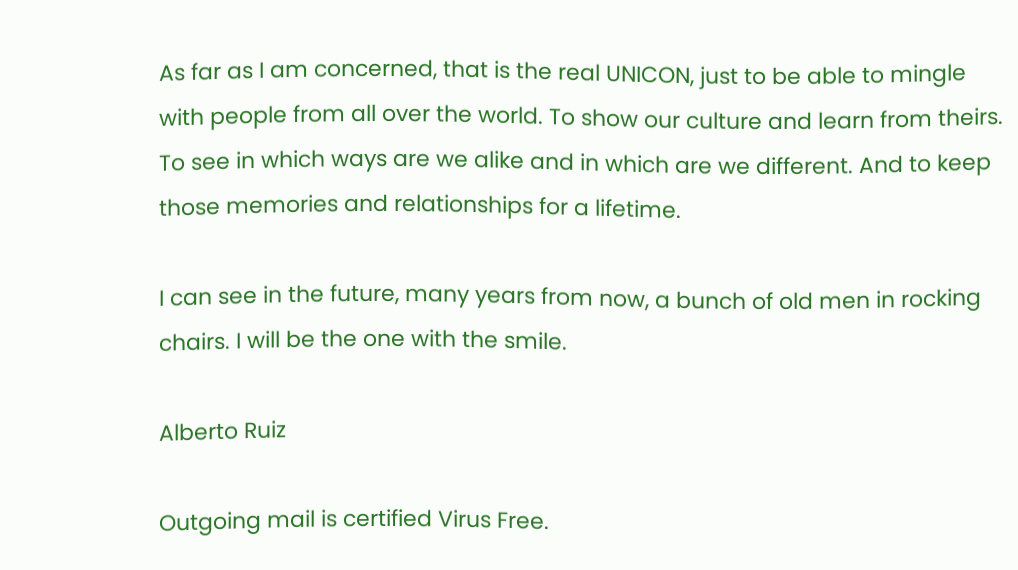As far as I am concerned, that is the real UNICON, just to be able to mingle
with people from all over the world. To show our culture and learn from theirs.
To see in which ways are we alike and in which are we different. And to keep
those memories and relationships for a lifetime.

I can see in the future, many years from now, a bunch of old men in rocking
chairs. I will be the one with the smile.

Alberto Ruiz

Outgoing mail is certified Virus Free.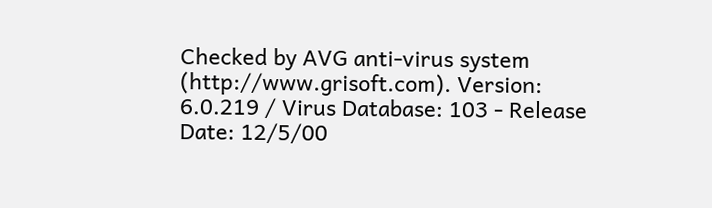Checked by AVG anti-virus system
(http://www.grisoft.com). Version: 6.0.219 / Virus Database: 103 - Release
Date: 12/5/00